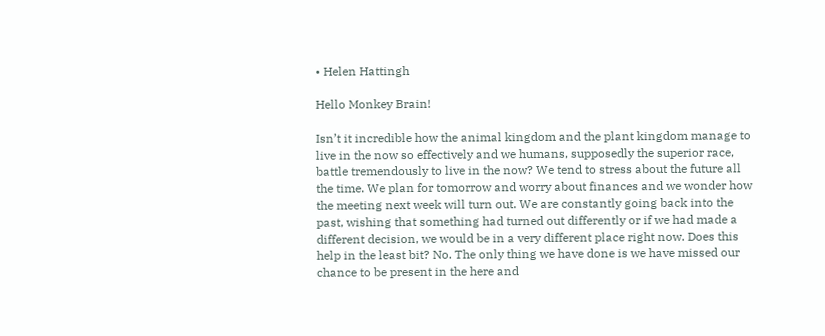• Helen Hattingh

Hello Monkey Brain!

Isn’t it incredible how the animal kingdom and the plant kingdom manage to live in the now so effectively and we humans, supposedly the superior race, battle tremendously to live in the now? We tend to stress about the future all the time. We plan for tomorrow and worry about finances and we wonder how the meeting next week will turn out. We are constantly going back into the past, wishing that something had turned out differently or if we had made a different decision, we would be in a very different place right now. Does this help in the least bit? No. The only thing we have done is we have missed our chance to be present in the here and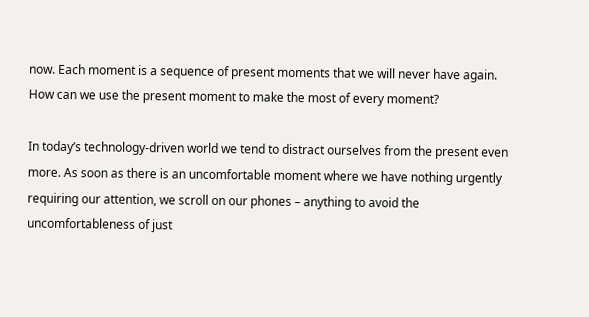now. Each moment is a sequence of present moments that we will never have again. How can we use the present moment to make the most of every moment?

In today’s technology-driven world we tend to distract ourselves from the present even more. As soon as there is an uncomfortable moment where we have nothing urgently requiring our attention, we scroll on our phones – anything to avoid the uncomfortableness of just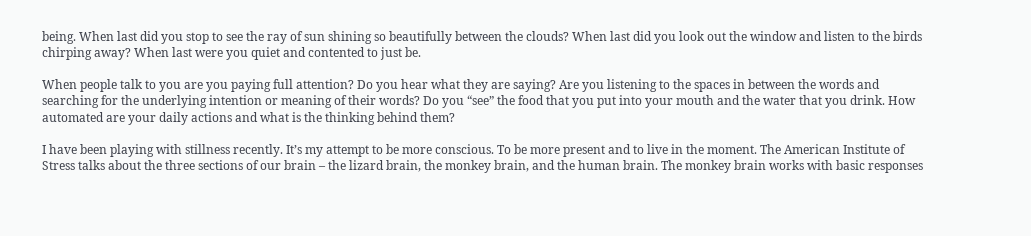being. When last did you stop to see the ray of sun shining so beautifully between the clouds? When last did you look out the window and listen to the birds chirping away? When last were you quiet and contented to just be.

When people talk to you are you paying full attention? Do you hear what they are saying? Are you listening to the spaces in between the words and searching for the underlying intention or meaning of their words? Do you “see” the food that you put into your mouth and the water that you drink. How automated are your daily actions and what is the thinking behind them?

I have been playing with stillness recently. It’s my attempt to be more conscious. To be more present and to live in the moment. The American Institute of Stress talks about the three sections of our brain – the lizard brain, the monkey brain, and the human brain. The monkey brain works with basic responses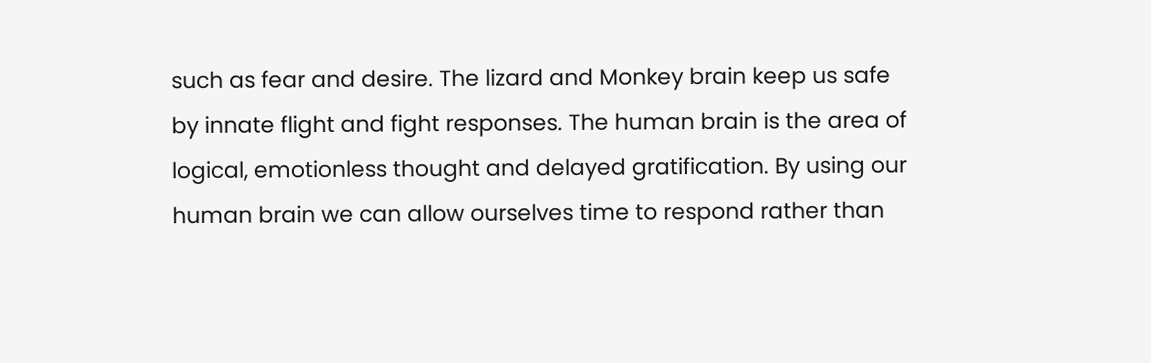such as fear and desire. The lizard and Monkey brain keep us safe by innate flight and fight responses. The human brain is the area of logical, emotionless thought and delayed gratification. By using our human brain we can allow ourselves time to respond rather than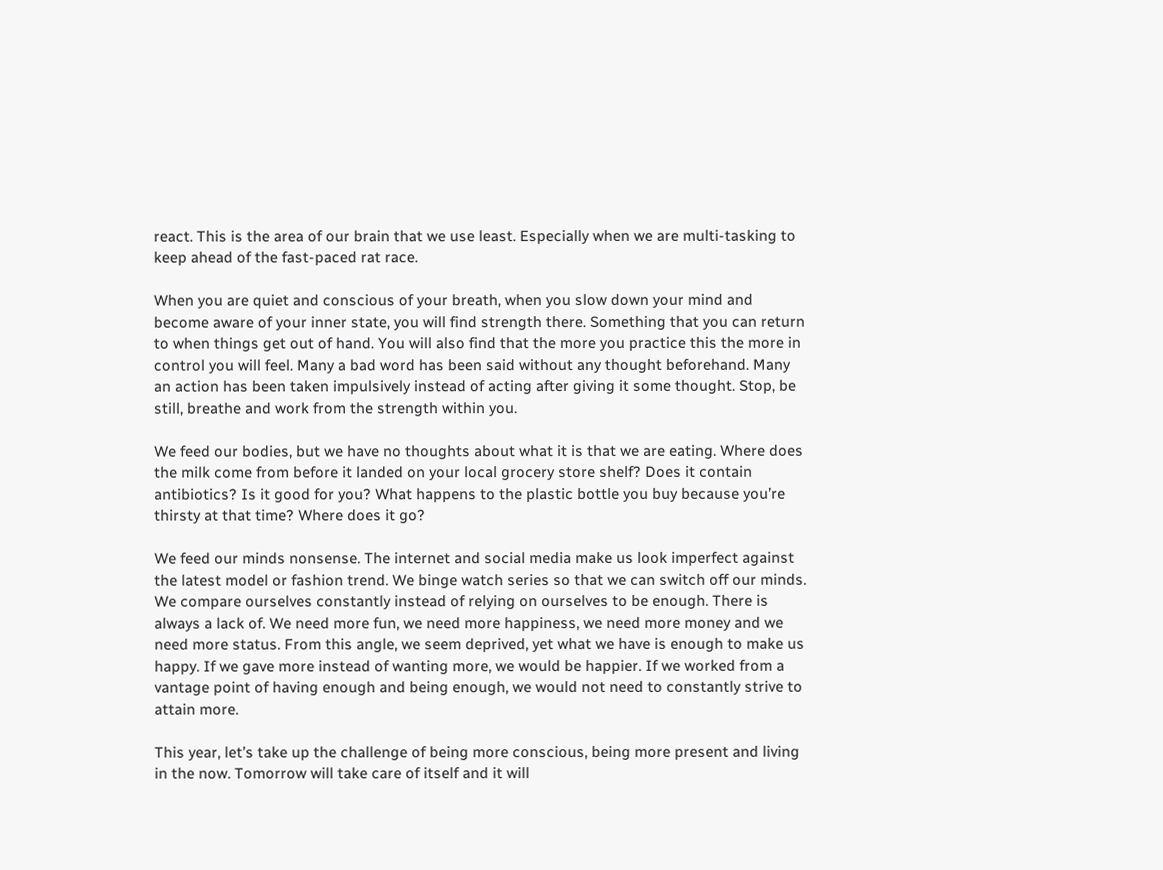react. This is the area of our brain that we use least. Especially when we are multi-tasking to keep ahead of the fast-paced rat race.

When you are quiet and conscious of your breath, when you slow down your mind and become aware of your inner state, you will find strength there. Something that you can return to when things get out of hand. You will also find that the more you practice this the more in control you will feel. Many a bad word has been said without any thought beforehand. Many an action has been taken impulsively instead of acting after giving it some thought. Stop, be still, breathe and work from the strength within you.

We feed our bodies, but we have no thoughts about what it is that we are eating. Where does the milk come from before it landed on your local grocery store shelf? Does it contain antibiotics? Is it good for you? What happens to the plastic bottle you buy because you’re thirsty at that time? Where does it go?

We feed our minds nonsense. The internet and social media make us look imperfect against the latest model or fashion trend. We binge watch series so that we can switch off our minds. We compare ourselves constantly instead of relying on ourselves to be enough. There is always a lack of. We need more fun, we need more happiness, we need more money and we need more status. From this angle, we seem deprived, yet what we have is enough to make us happy. If we gave more instead of wanting more, we would be happier. If we worked from a vantage point of having enough and being enough, we would not need to constantly strive to attain more.

This year, let’s take up the challenge of being more conscious, being more present and living in the now. Tomorrow will take care of itself and it will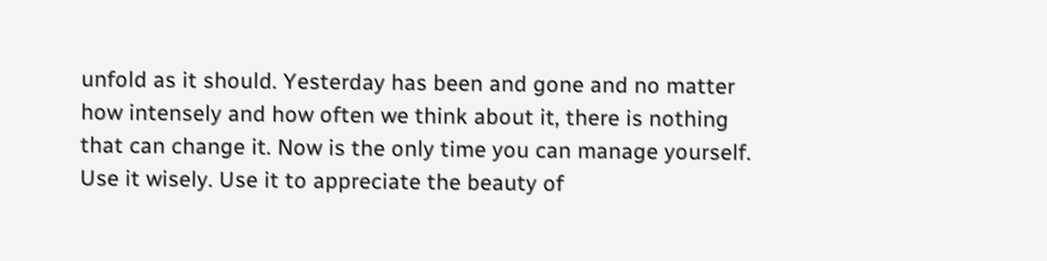unfold as it should. Yesterday has been and gone and no matter how intensely and how often we think about it, there is nothing that can change it. Now is the only time you can manage yourself. Use it wisely. Use it to appreciate the beauty of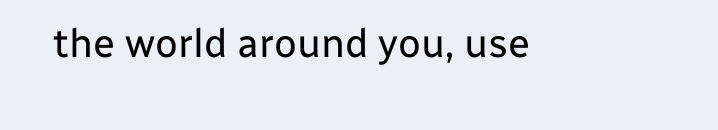the world around you, use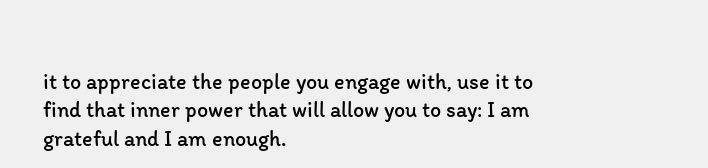it to appreciate the people you engage with, use it to find that inner power that will allow you to say: I am grateful and I am enough.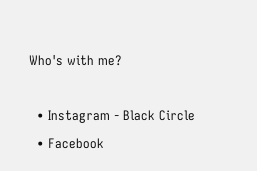Who's with me?

  • Instagram - Black Circle
  • Facebook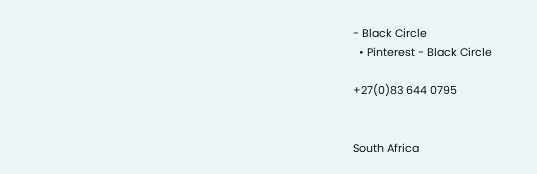- Black Circle
  • Pinterest - Black Circle

+27(0)83 644 0795


South Africa